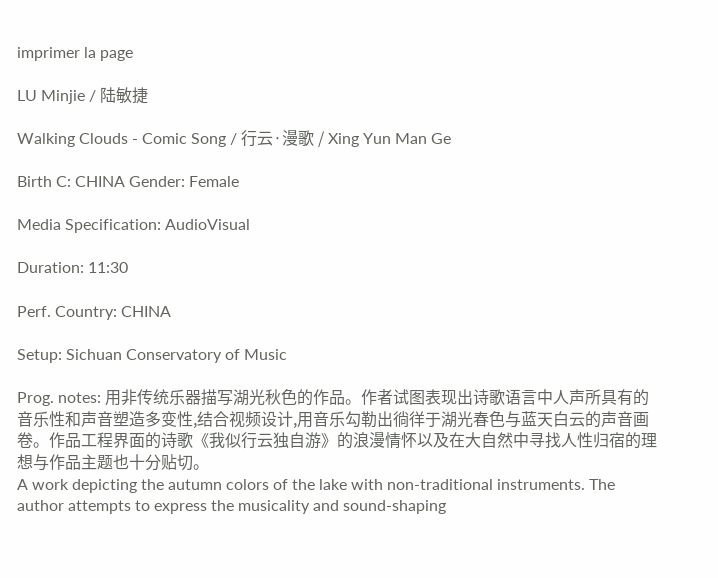imprimer la page

LU Minjie / 陆敏捷

Walking Clouds - Comic Song / 行云·漫歌 / Xing Yun Man Ge

Birth C: CHINA Gender: Female

Media Specification: AudioVisual

Duration: 11:30

Perf. Country: CHINA

Setup: Sichuan Conservatory of Music

Prog. notes: 用非传统乐器描写湖光秋色的作品。作者试图表现出诗歌语言中人声所具有的音乐性和声音塑造多变性,结合视频设计,用音乐勾勒出徜徉于湖光春色与蓝天白云的声音画卷。作品工程界面的诗歌《我似行云独自游》的浪漫情怀以及在大自然中寻找人性归宿的理想与作品主题也十分贴切。
A work depicting the autumn colors of the lake with non-traditional instruments. The author attempts to express the musicality and sound-shaping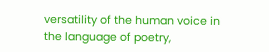versatility of the human voice in the language of poetry,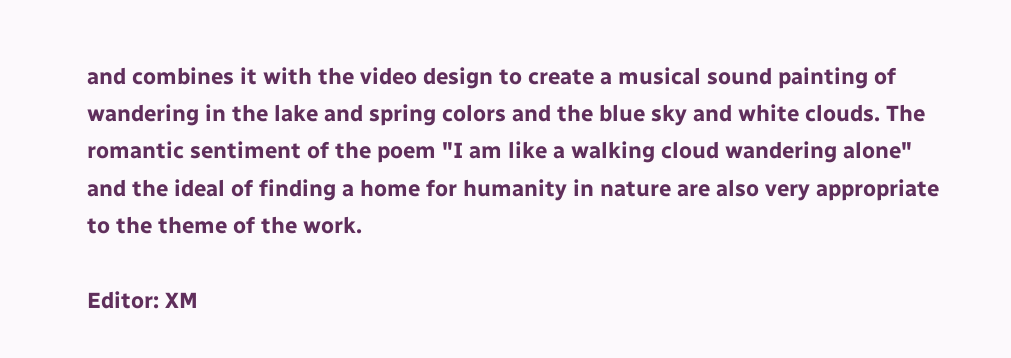and combines it with the video design to create a musical sound painting of wandering in the lake and spring colors and the blue sky and white clouds. The romantic sentiment of the poem "I am like a walking cloud wandering alone" and the ideal of finding a home for humanity in nature are also very appropriate to the theme of the work.

Editor: XM